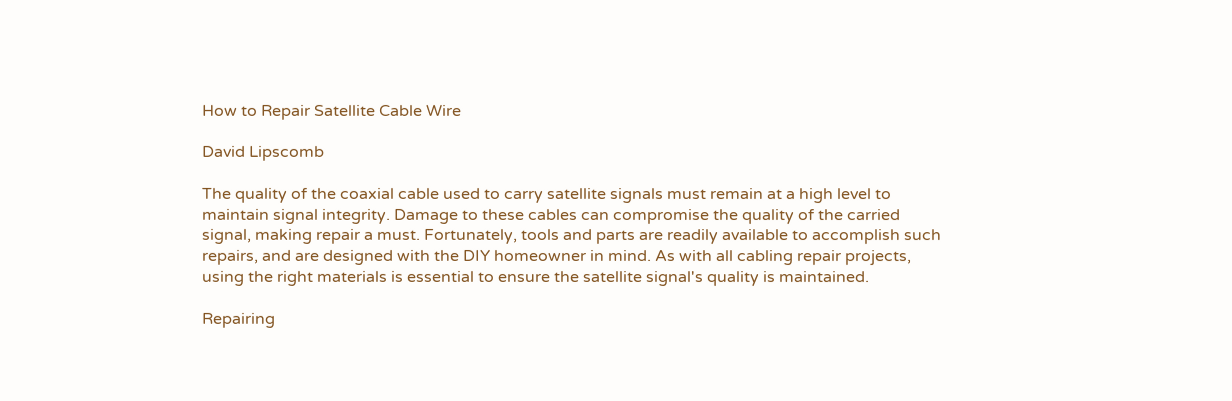How to Repair Satellite Cable Wire

David Lipscomb

The quality of the coaxial cable used to carry satellite signals must remain at a high level to maintain signal integrity. Damage to these cables can compromise the quality of the carried signal, making repair a must. Fortunately, tools and parts are readily available to accomplish such repairs, and are designed with the DIY homeowner in mind. As with all cabling repair projects, using the right materials is essential to ensure the satellite signal's quality is maintained.

Repairing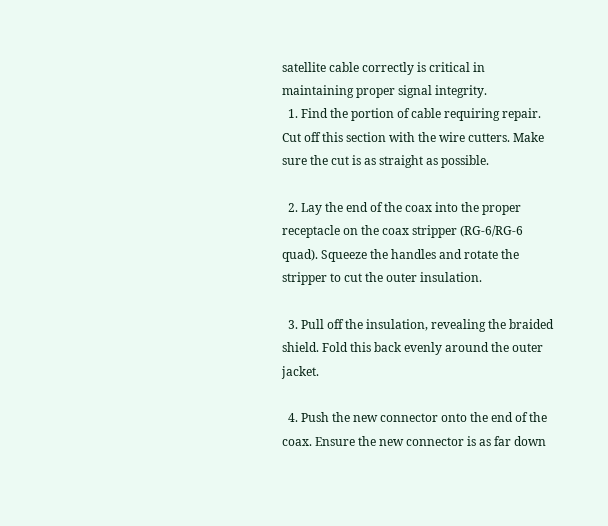satellite cable correctly is critical in maintaining proper signal integrity.
  1. Find the portion of cable requiring repair. Cut off this section with the wire cutters. Make sure the cut is as straight as possible.

  2. Lay the end of the coax into the proper receptacle on the coax stripper (RG-6/RG-6 quad). Squeeze the handles and rotate the stripper to cut the outer insulation.

  3. Pull off the insulation, revealing the braided shield. Fold this back evenly around the outer jacket.

  4. Push the new connector onto the end of the coax. Ensure the new connector is as far down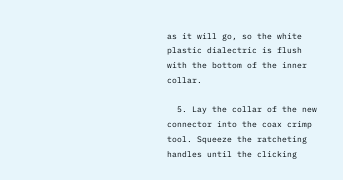as it will go, so the white plastic dialectric is flush with the bottom of the inner collar.

  5. Lay the collar of the new connector into the coax crimp tool. Squeeze the ratcheting handles until the clicking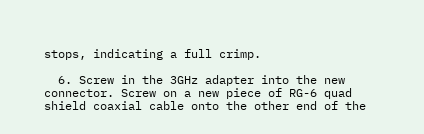stops, indicating a full crimp.

  6. Screw in the 3GHz adapter into the new connector. Screw on a new piece of RG-6 quad shield coaxial cable onto the other end of the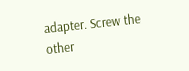adapter. Screw the other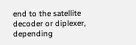end to the satellite decoder or diplexer, depending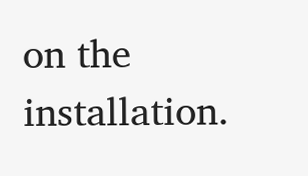on the installation.